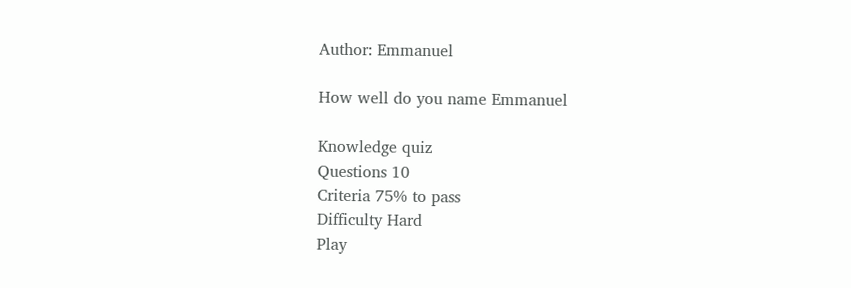Author: Emmanuel

How well do you name Emmanuel

Knowledge quiz
Questions 10
Criteria 75% to pass
Difficulty Hard
Play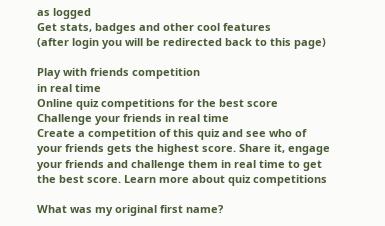as logged
Get stats, badges and other cool features
(after login you will be redirected back to this page)

Play with friends competition
in real time
Online quiz competitions for the best score
Challenge your friends in real time
Create a competition of this quiz and see who of your friends gets the highest score. Share it, engage your friends and challenge them in real time to get the best score. Learn more about quiz competitions

What was my original first name?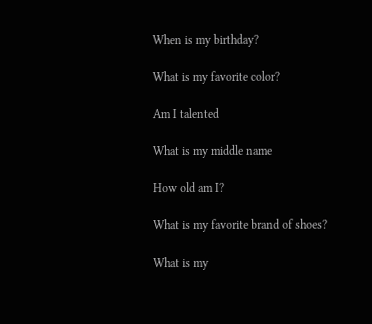When is my birthday?

What is my favorite color?

Am I talented

What is my middle name

How old am I?

What is my favorite brand of shoes?

What is my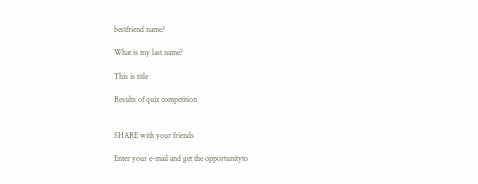bestfriend name?

What is my last name?

This is title

Results of quiz competition


SHARE with your friends

Enter your e-mail and get the opportunityto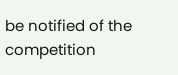be notified of the competition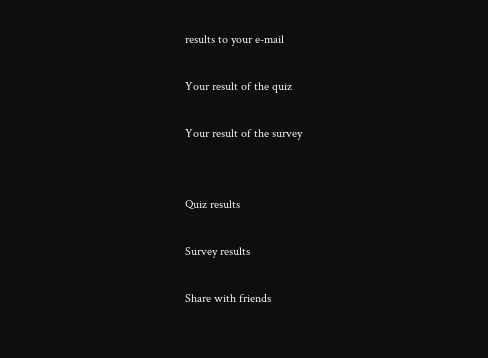results to your e-mail

Your result of the quiz

Your result of the survey


Quiz results

Survey results

Share with friends